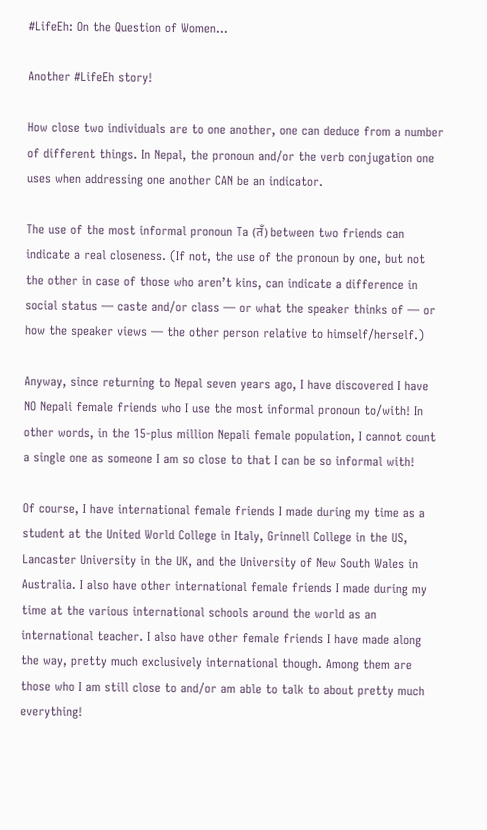#LifeEh: On the Question of Women…

Another #LifeEh story!

How close two individuals are to one another, one can deduce from a number of different things. In Nepal, the pronoun and/or the verb conjugation one uses when addressing one another CAN be an indicator.

The use of the most informal pronoun Ta (तँ) between two friends can indicate a real closeness. (If not, the use of the pronoun by one, but not the other in case of those who aren’t kins, can indicate a difference in social status — caste and/or class — or what the speaker thinks of — or how the speaker views — the other person relative to himself/herself.)

Anyway, since returning to Nepal seven years ago, I have discovered I have NO Nepali female friends who I use the most informal pronoun to/with! In other words, in the 15-plus million Nepali female population, I cannot count a single one as someone I am so close to that I can be so informal with!

Of course, I have international female friends I made during my time as a student at the United World College in Italy, Grinnell College in the US, Lancaster University in the UK, and the University of New South Wales in Australia. I also have other international female friends I made during my time at the various international schools around the world as an international teacher. I also have other female friends I have made along the way, pretty much exclusively international though. Among them are those who I am still close to and/or am able to talk to about pretty much everything!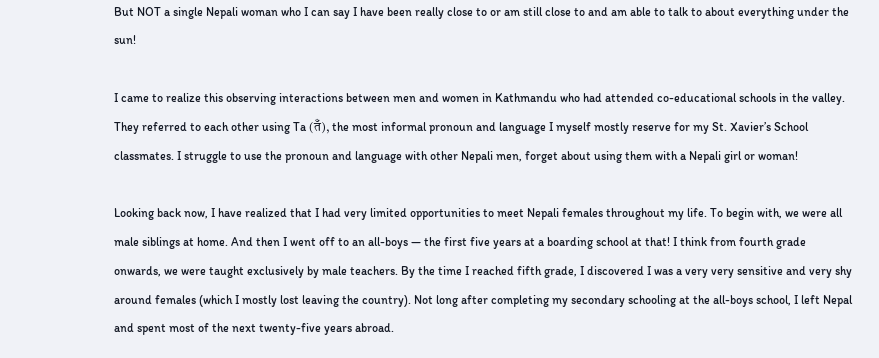But NOT a single Nepali woman who I can say I have been really close to or am still close to and am able to talk to about everything under the sun!

I came to realize this observing interactions between men and women in Kathmandu who had attended co-educational schools in the valley. They referred to each other using Ta (तँ), the most informal pronoun and language I myself mostly reserve for my St. Xavier’s School classmates. I struggle to use the pronoun and language with other Nepali men, forget about using them with a Nepali girl or woman!

Looking back now, I have realized that I had very limited opportunities to meet Nepali females throughout my life. To begin with, we were all male siblings at home. And then I went off to an all-boys — the first five years at a boarding school at that! I think from fourth grade onwards, we were taught exclusively by male teachers. By the time I reached fifth grade, I discovered I was a very very sensitive and very shy around females (which I mostly lost leaving the country). Not long after completing my secondary schooling at the all-boys school, I left Nepal and spent most of the next twenty-five years abroad.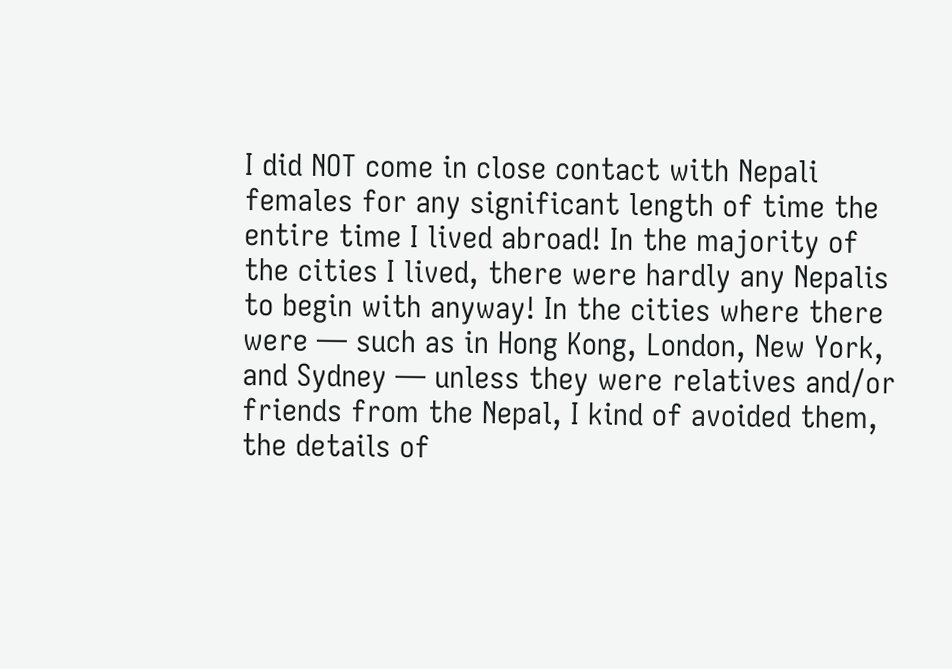I did NOT come in close contact with Nepali females for any significant length of time the entire time I lived abroad! In the majority of the cities I lived, there were hardly any Nepalis to begin with anyway! In the cities where there were — such as in Hong Kong, London, New York, and Sydney — unless they were relatives and/or friends from the Nepal, I kind of avoided them, the details of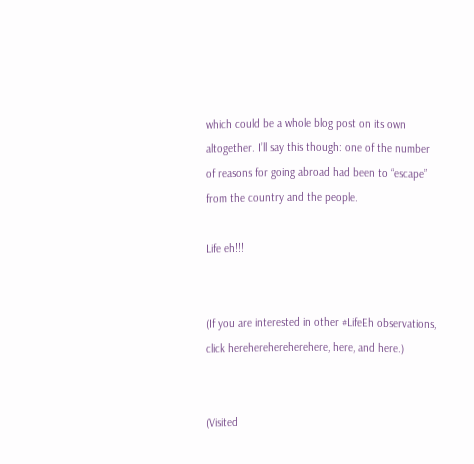which could be a whole blog post on its own altogether. I’ll say this though: one of the number of reasons for going abroad had been to “escape” from the country and the people.

Life eh!!!


(If you are interested in other #LifeEh observations, click hereherehereherehere, here, and here.)


(Visited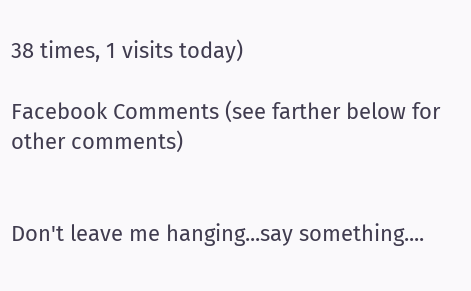38 times, 1 visits today)

Facebook Comments (see farther below for other comments)


Don't leave me hanging...say something....